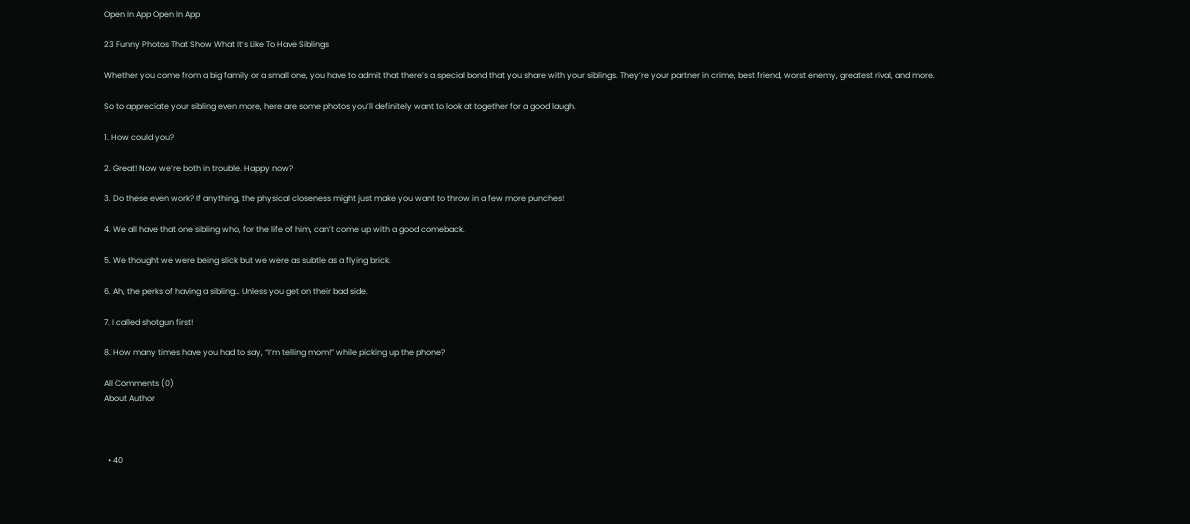Open In App Open In App

23 Funny Photos That Show What It’s Like To Have Siblings

Whether you come from a big family or a small one, you have to admit that there’s a special bond that you share with your siblings. They’re your partner in crime, best friend, worst enemy, greatest rival, and more.

So to appreciate your sibling even more, here are some photos you’ll definitely want to look at together for a good laugh.

1. How could you?

2. Great! Now we’re both in trouble. Happy now?

3. Do these even work? If anything, the physical closeness might just make you want to throw in a few more punches!

4. We all have that one sibling who, for the life of him, can’t come up with a good comeback.

5. We thought we were being slick but we were as subtle as a flying brick.

6. Ah, the perks of having a sibling… Unless you get on their bad side.

7. I called shotgun first!

8. How many times have you had to say, “I’m telling mom!” while picking up the phone?

All Comments (0)
About Author



  • 40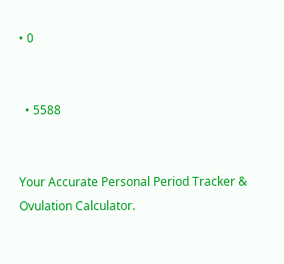• 0


  • 5588


Your Accurate Personal Period Tracker & Ovulation Calculator.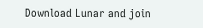Download Lunar and join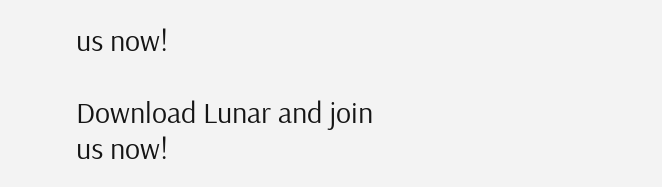us now!

Download Lunar and join us now!